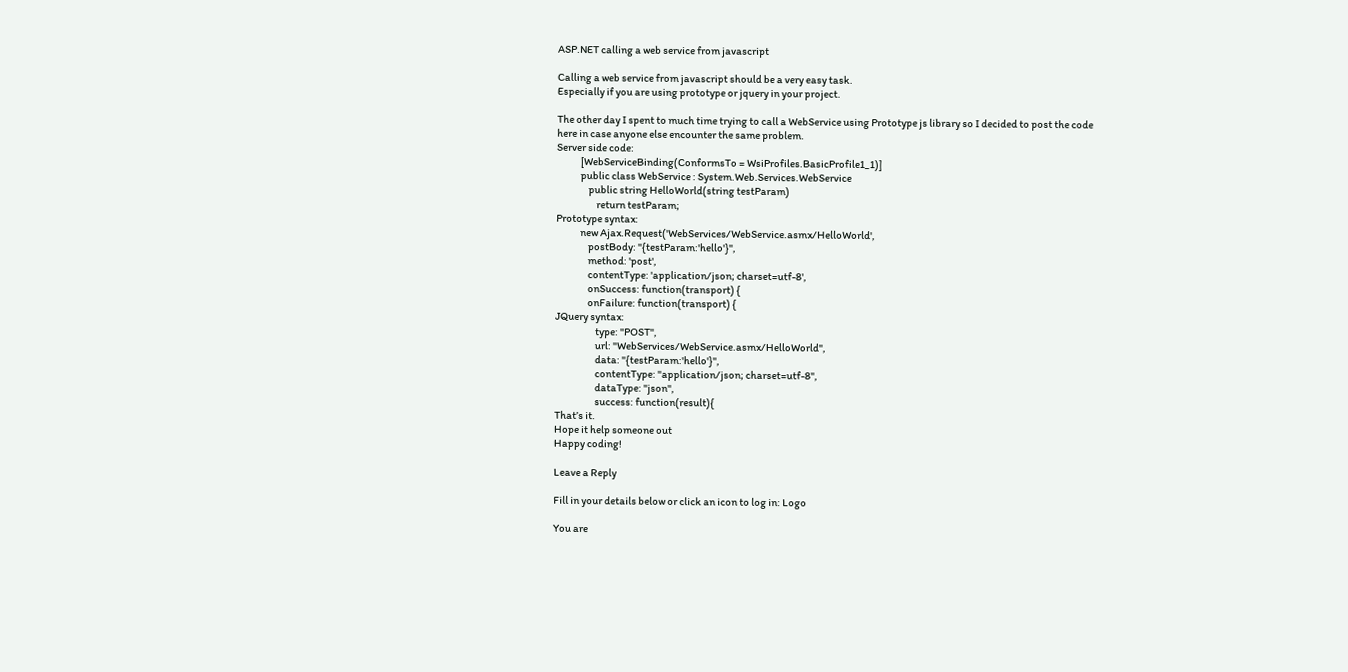ASP.NET calling a web service from javascript

Calling a web service from javascript should be a very easy task.
Especially if you are using prototype or jquery in your project.

The other day I spent to much time trying to call a WebService using Prototype js library so I decided to post the code here in case anyone else encounter the same problem.
Server side code:
            [WebServiceBinding(ConformsTo = WsiProfiles.BasicProfile1_1)]
            public class WebService : System.Web.Services.WebService
                public string HelloWorld(string testParam)
                    return testParam;
Prototype syntax:
            new Ajax.Request('WebServices/WebService.asmx/HelloWorld',
                postBody: "{testParam:'hello'}",
                method: 'post',
                contentType: 'application/json; charset=utf-8',
                onSuccess: function(transport) {
                onFailure: function(transport) {
JQuery syntax:
                    type: "POST",
                    url: "WebServices/WebService.asmx/HelloWorld",
                    data: "{testParam:'hello'}",
                    contentType: "application/json; charset=utf-8",
                    dataType: "json",
                    success: function(result){
That’s it.
Hope it help someone out
Happy coding!

Leave a Reply

Fill in your details below or click an icon to log in: Logo

You are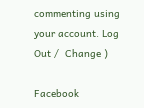commenting using your account. Log Out /  Change )

Facebook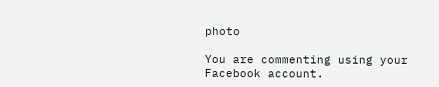photo

You are commenting using your Facebook account.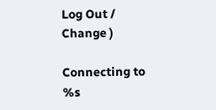Log Out /  Change )

Connecting to %s